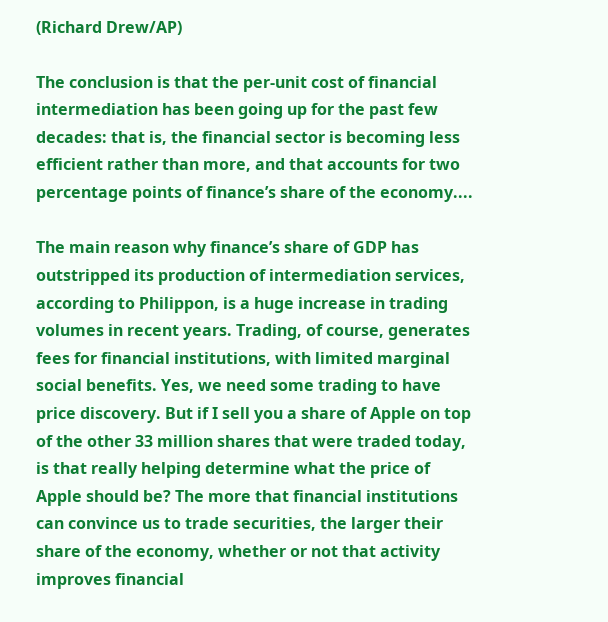(Richard Drew/AP)

The conclusion is that the per-unit cost of financial intermediation has been going up for the past few decades: that is, the financial sector is becoming less efficient rather than more, and that accounts for two percentage points of finance’s share of the economy....

The main reason why finance’s share of GDP has outstripped its production of intermediation services, according to Philippon, is a huge increase in trading volumes in recent years. Trading, of course, generates fees for financial institutions, with limited marginal social benefits. Yes, we need some trading to have price discovery. But if I sell you a share of Apple on top of the other 33 million shares that were traded today, is that really helping determine what the price of Apple should be? The more that financial institutions can convince us to trade securities, the larger their share of the economy, whether or not that activity improves financial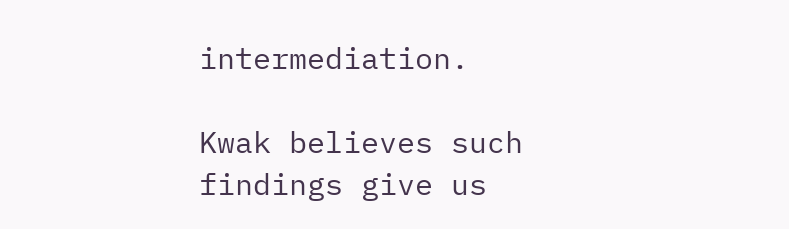intermediation.

Kwak believes such findings give us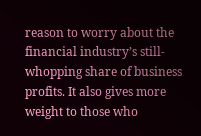reason to worry about the financial industry’s still-whopping share of business profits. It also gives more weight to those who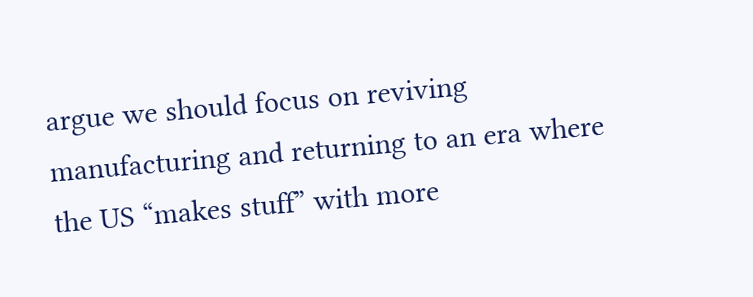argue we should focus on reviving manufacturing and returning to an era where the US “makes stuff” with more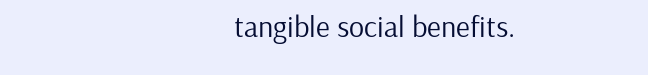tangible social benefits.